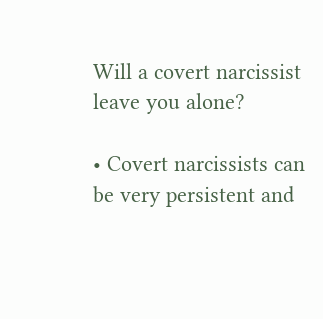Will a covert narcissist leave you alone?

• Covert narcissists can be very persistent and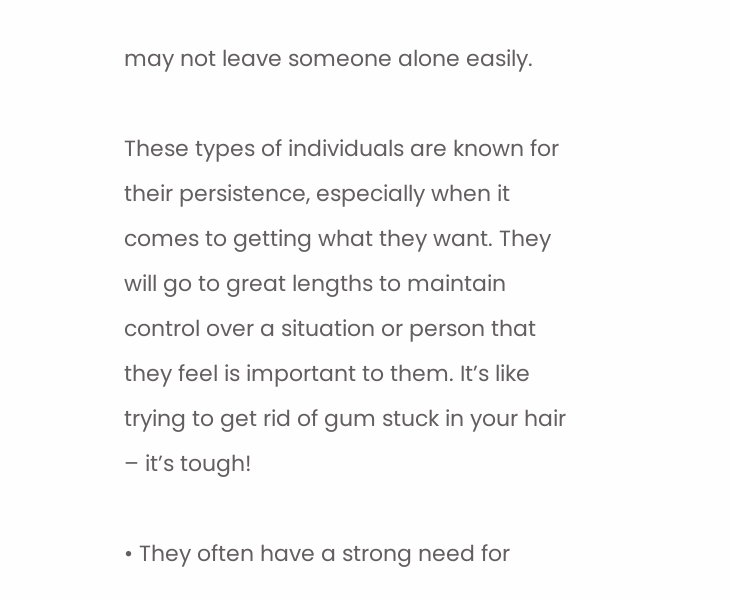may not leave someone alone easily.

These types of individuals are known for their persistence, especially when it comes to getting what they want. They will go to great lengths to maintain control over a situation or person that they feel is important to them. It’s like trying to get rid of gum stuck in your hair – it’s tough!

• They often have a strong need for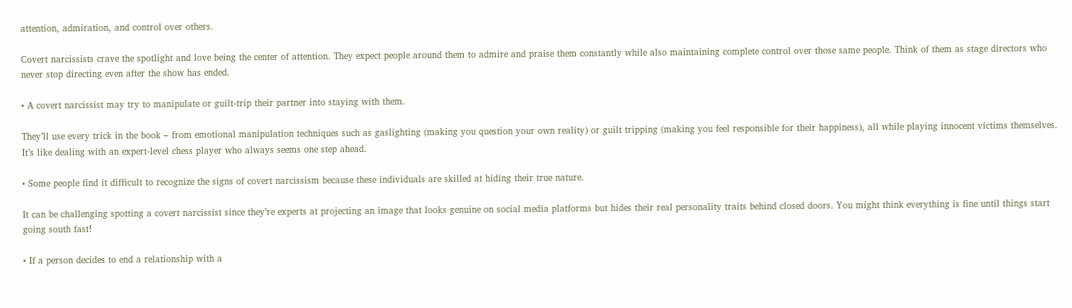attention, admiration, and control over others.

Covert narcissists crave the spotlight and love being the center of attention. They expect people around them to admire and praise them constantly while also maintaining complete control over those same people. Think of them as stage directors who never stop directing even after the show has ended.

• A covert narcissist may try to manipulate or guilt-trip their partner into staying with them.

They’ll use every trick in the book – from emotional manipulation techniques such as gaslighting (making you question your own reality) or guilt tripping (making you feel responsible for their happiness), all while playing innocent victims themselves. It’s like dealing with an expert-level chess player who always seems one step ahead.

• Some people find it difficult to recognize the signs of covert narcissism because these individuals are skilled at hiding their true nature.

It can be challenging spotting a covert narcissist since they’re experts at projecting an image that looks genuine on social media platforms but hides their real personality traits behind closed doors. You might think everything is fine until things start going south fast!

• If a person decides to end a relationship with a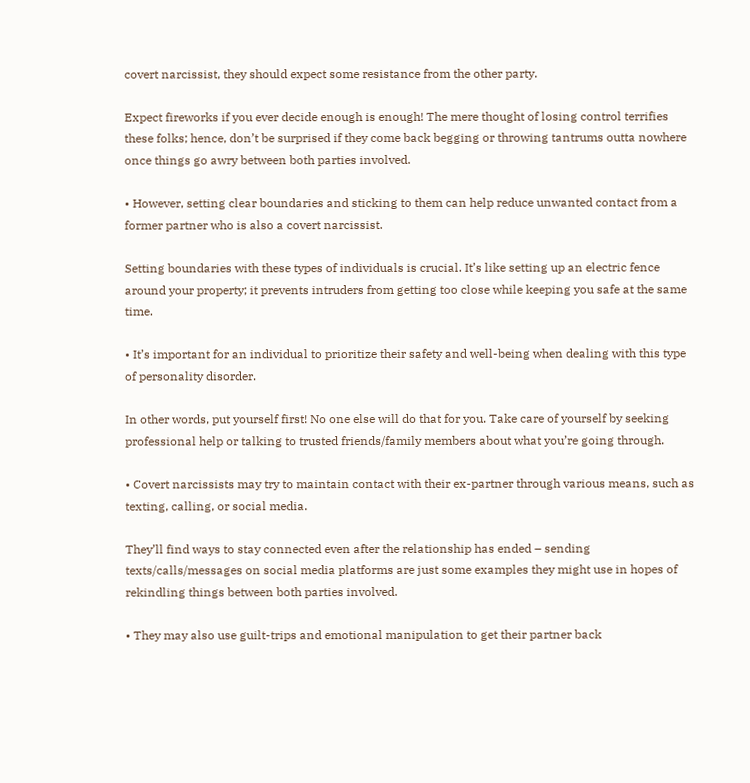covert narcissist, they should expect some resistance from the other party.

Expect fireworks if you ever decide enough is enough! The mere thought of losing control terrifies these folks; hence, don’t be surprised if they come back begging or throwing tantrums outta nowhere once things go awry between both parties involved.

• However, setting clear boundaries and sticking to them can help reduce unwanted contact from a former partner who is also a covert narcissist.

Setting boundaries with these types of individuals is crucial. It’s like setting up an electric fence around your property; it prevents intruders from getting too close while keeping you safe at the same time.

• It’s important for an individual to prioritize their safety and well-being when dealing with this type of personality disorder.

In other words, put yourself first! No one else will do that for you. Take care of yourself by seeking professional help or talking to trusted friends/family members about what you’re going through.

• Covert narcissists may try to maintain contact with their ex-partner through various means, such as texting, calling, or social media.

They’ll find ways to stay connected even after the relationship has ended – sending texts/calls/messages on social media platforms are just some examples they might use in hopes of rekindling things between both parties involved.

• They may also use guilt-trips and emotional manipulation to get their partner back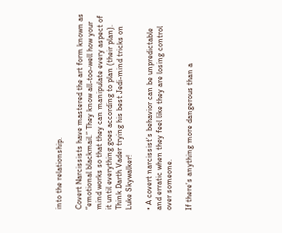into the relationship.

Covert Narcissists have mastered the art form known as “emotional blackmail.” They know all-too-well how your mind works so that they can manipulate every aspect of it until everything goes according to plan (their plan). Think Darth Vader trying his best Jedi-mind tricks on Luke Skywalker!

• A covert narcissist’s behavior can be unpredictable and erratic when they feel like they are losing control over someone.

If there’s anything more dangerous than a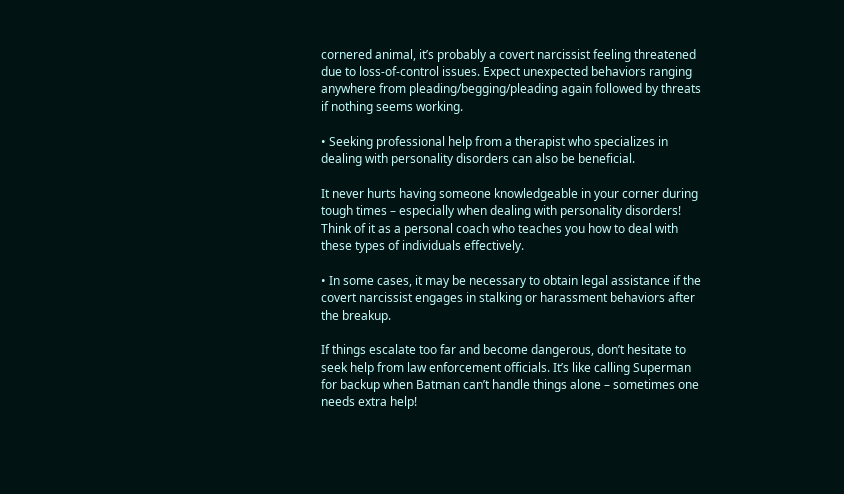cornered animal, it’s probably a covert narcissist feeling threatened due to loss-of-control issues. Expect unexpected behaviors ranging anywhere from pleading/begging/pleading again followed by threats if nothing seems working.

• Seeking professional help from a therapist who specializes in dealing with personality disorders can also be beneficial.

It never hurts having someone knowledgeable in your corner during tough times – especially when dealing with personality disorders! Think of it as a personal coach who teaches you how to deal with these types of individuals effectively.

• In some cases, it may be necessary to obtain legal assistance if the covert narcissist engages in stalking or harassment behaviors after the breakup.

If things escalate too far and become dangerous, don’t hesitate to seek help from law enforcement officials. It’s like calling Superman for backup when Batman can’t handle things alone – sometimes one needs extra help!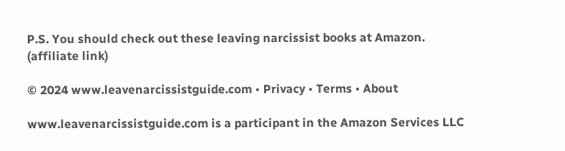P.S. You should check out these leaving narcissist books at Amazon. (affiliate link)

© 2024 www.leavenarcissistguide.com • Privacy • Terms • About

www.leavenarcissistguide.com is a participant in the Amazon Services LLC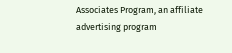Associates Program, an affiliate advertising program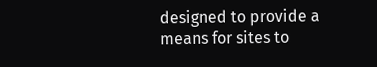designed to provide a means for sites to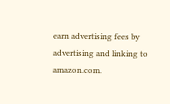earn advertising fees by advertising and linking to amazon.com.